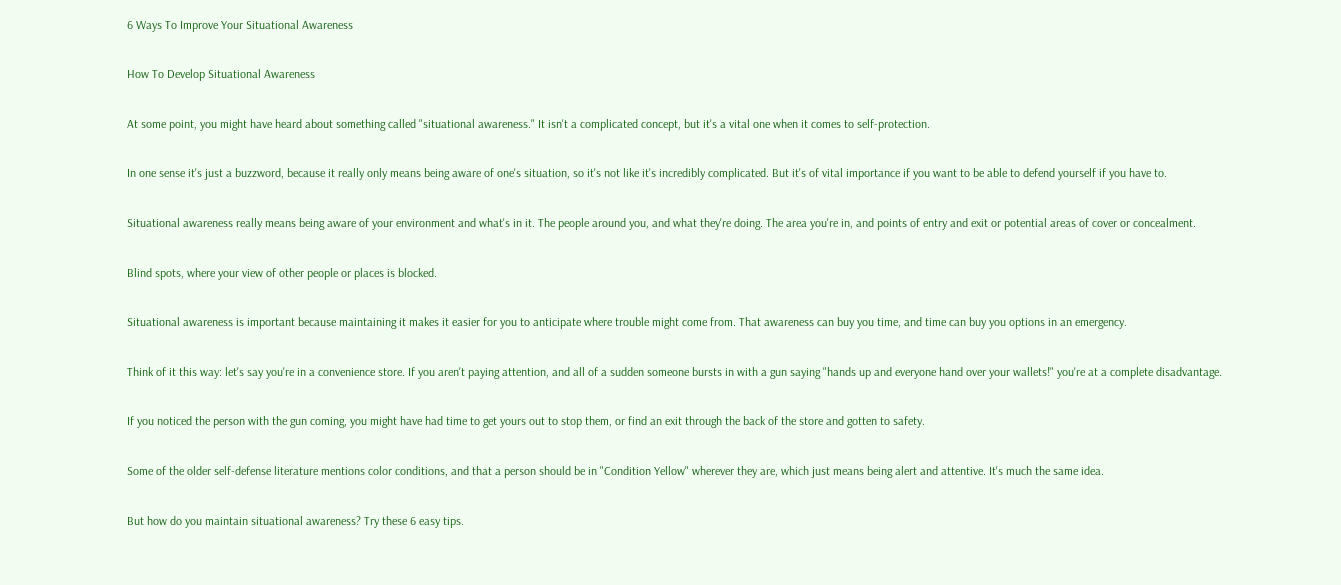6 Ways To Improve Your Situational Awareness

How To Develop Situational Awareness

At some point, you might have heard about something called "situational awareness." It isn't a complicated concept, but it's a vital one when it comes to self-protection.

In one sense it's just a buzzword, because it really only means being aware of one's situation, so it's not like it's incredibly complicated. But it's of vital importance if you want to be able to defend yourself if you have to.

Situational awareness really means being aware of your environment and what's in it. The people around you, and what they're doing. The area you're in, and points of entry and exit or potential areas of cover or concealment.

Blind spots, where your view of other people or places is blocked.

Situational awareness is important because maintaining it makes it easier for you to anticipate where trouble might come from. That awareness can buy you time, and time can buy you options in an emergency.

Think of it this way: let's say you're in a convenience store. If you aren't paying attention, and all of a sudden someone bursts in with a gun saying "hands up and everyone hand over your wallets!" you're at a complete disadvantage.

If you noticed the person with the gun coming, you might have had time to get yours out to stop them, or find an exit through the back of the store and gotten to safety.

Some of the older self-defense literature mentions color conditions, and that a person should be in "Condition Yellow" wherever they are, which just means being alert and attentive. It's much the same idea.

But how do you maintain situational awareness? Try these 6 easy tips.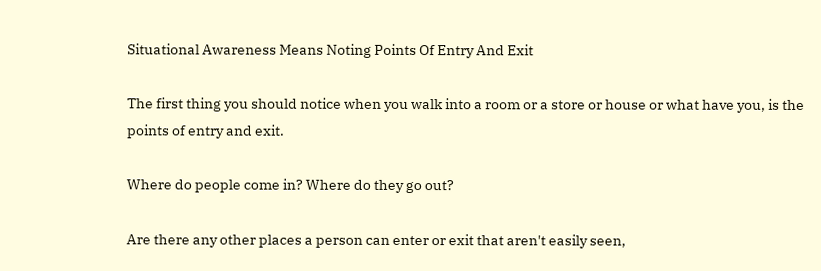Situational Awareness Means Noting Points Of Entry And Exit

The first thing you should notice when you walk into a room or a store or house or what have you, is the points of entry and exit.

Where do people come in? Where do they go out?

Are there any other places a person can enter or exit that aren't easily seen,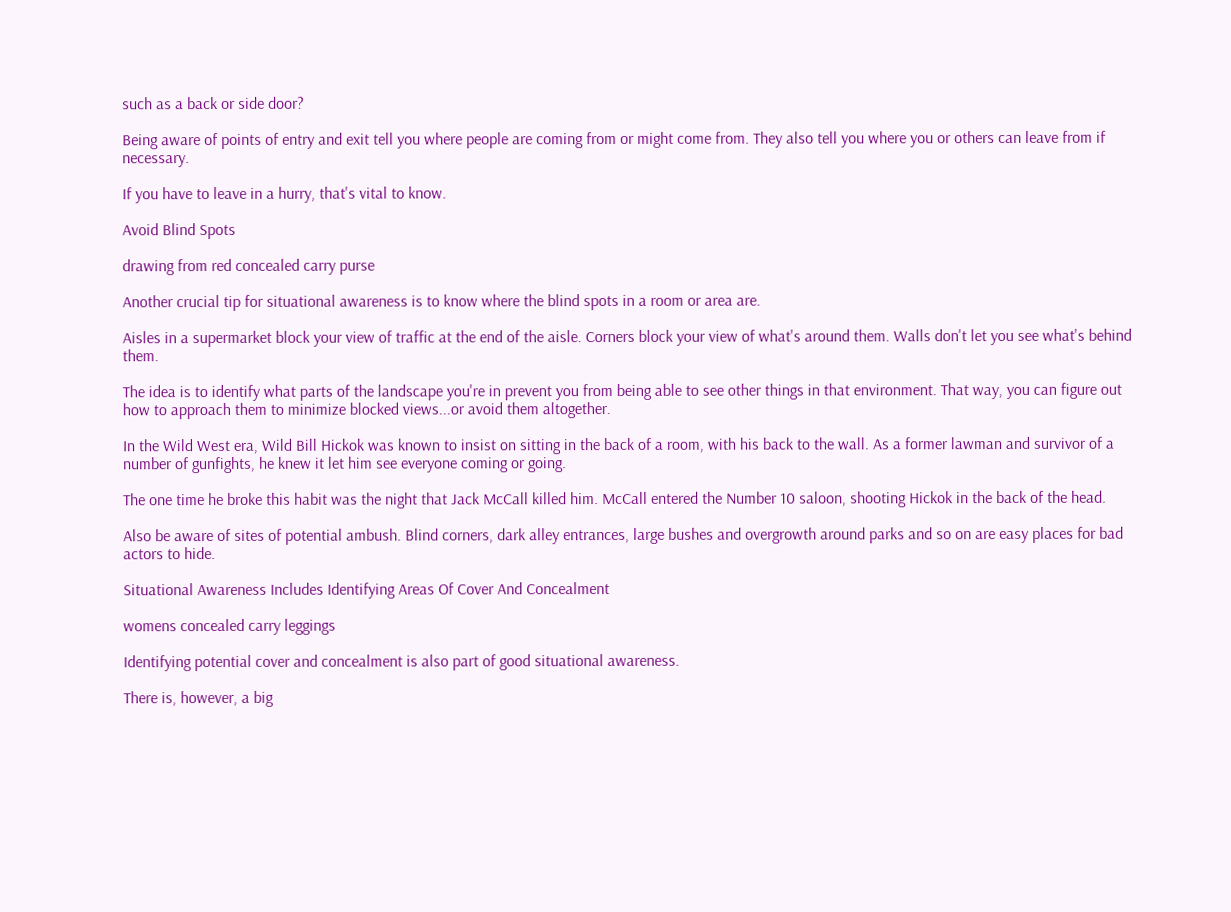such as a back or side door?

Being aware of points of entry and exit tell you where people are coming from or might come from. They also tell you where you or others can leave from if necessary.

If you have to leave in a hurry, that's vital to know.

Avoid Blind Spots

drawing from red concealed carry purse

Another crucial tip for situational awareness is to know where the blind spots in a room or area are.

Aisles in a supermarket block your view of traffic at the end of the aisle. Corners block your view of what's around them. Walls don't let you see what's behind them.

The idea is to identify what parts of the landscape you're in prevent you from being able to see other things in that environment. That way, you can figure out how to approach them to minimize blocked views...or avoid them altogether.

In the Wild West era, Wild Bill Hickok was known to insist on sitting in the back of a room, with his back to the wall. As a former lawman and survivor of a number of gunfights, he knew it let him see everyone coming or going.

The one time he broke this habit was the night that Jack McCall killed him. McCall entered the Number 10 saloon, shooting Hickok in the back of the head.

Also be aware of sites of potential ambush. Blind corners, dark alley entrances, large bushes and overgrowth around parks and so on are easy places for bad actors to hide.

Situational Awareness Includes Identifying Areas Of Cover And Concealment

womens concealed carry leggings

Identifying potential cover and concealment is also part of good situational awareness.

There is, however, a big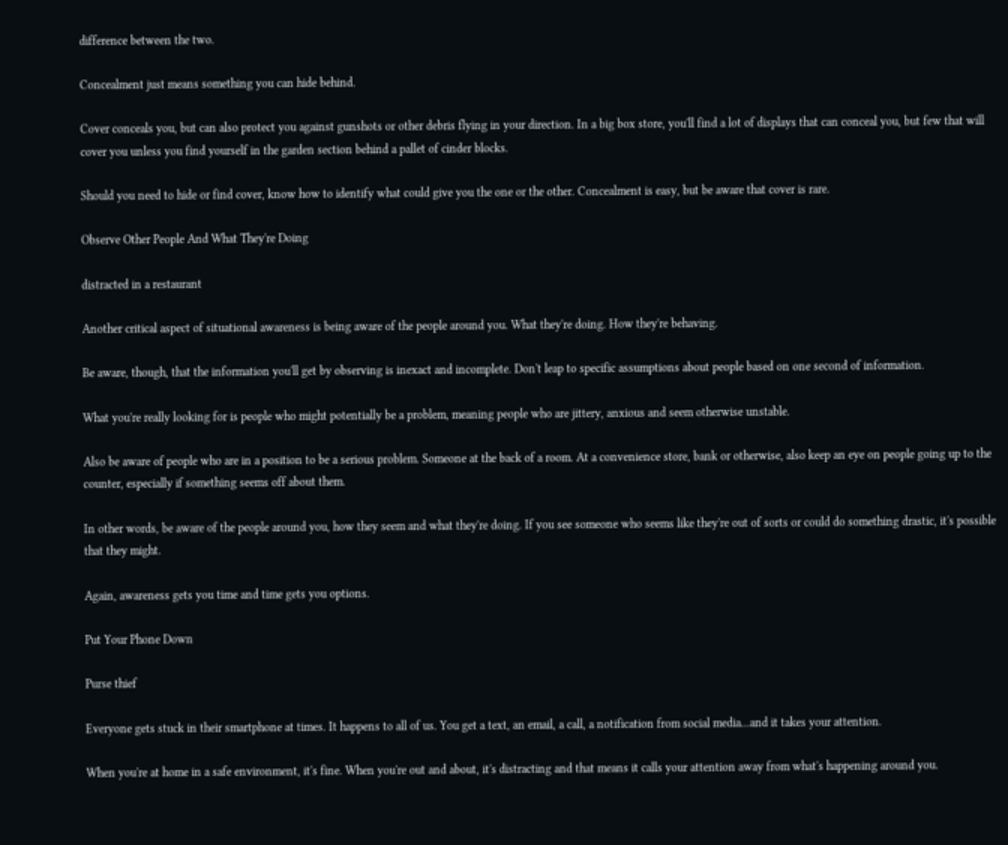difference between the two.

Concealment just means something you can hide behind.

Cover conceals you, but can also protect you against gunshots or other debris flying in your direction. In a big box store, you'll find a lot of displays that can conceal you, but few that will cover you unless you find yourself in the garden section behind a pallet of cinder blocks.

Should you need to hide or find cover, know how to identify what could give you the one or the other. Concealment is easy, but be aware that cover is rare.

Observe Other People And What They're Doing

distracted in a restaurant

Another critical aspect of situational awareness is being aware of the people around you. What they're doing. How they're behaving.

Be aware, though, that the information you'll get by observing is inexact and incomplete. Don't leap to specific assumptions about people based on one second of information.

What you're really looking for is people who might potentially be a problem, meaning people who are jittery, anxious and seem otherwise unstable.

Also be aware of people who are in a position to be a serious problem. Someone at the back of a room. At a convenience store, bank or otherwise, also keep an eye on people going up to the counter, especially if something seems off about them.

In other words, be aware of the people around you, how they seem and what they're doing. If you see someone who seems like they're out of sorts or could do something drastic, it's possible that they might.

Again, awareness gets you time and time gets you options.

Put Your Phone Down

Purse thief

Everyone gets stuck in their smartphone at times. It happens to all of us. You get a text, an email, a call, a notification from social media...and it takes your attention.

When you're at home in a safe environment, it's fine. When you're out and about, it's distracting and that means it calls your attention away from what's happening around you.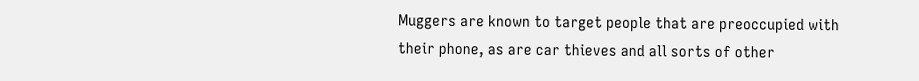Muggers are known to target people that are preoccupied with their phone, as are car thieves and all sorts of other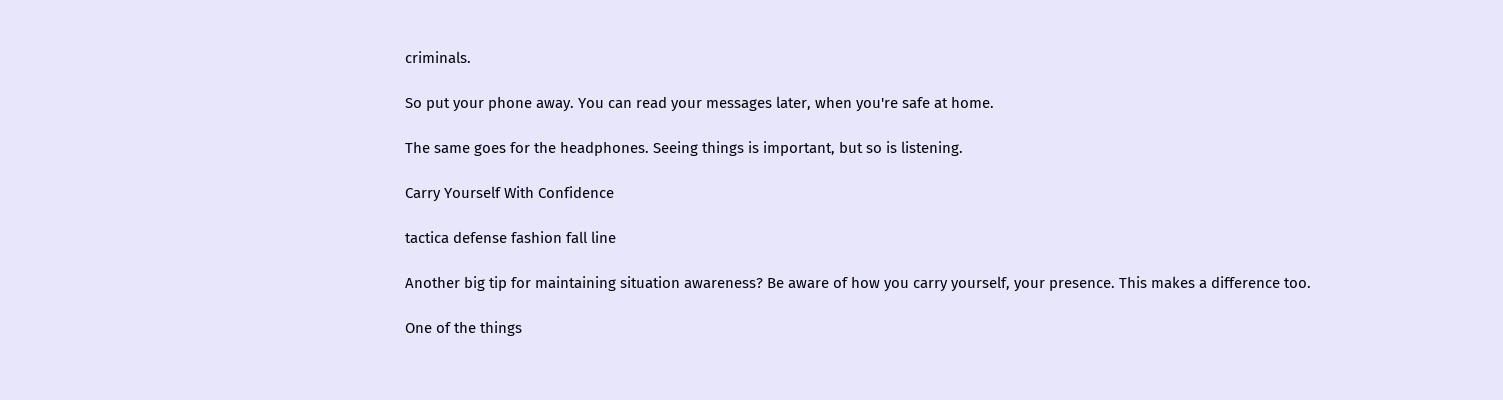criminals.

So put your phone away. You can read your messages later, when you're safe at home.

The same goes for the headphones. Seeing things is important, but so is listening.

Carry Yourself With Confidence

tactica defense fashion fall line

Another big tip for maintaining situation awareness? Be aware of how you carry yourself, your presence. This makes a difference too.

One of the things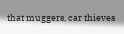that muggers, car thieves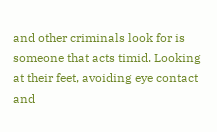and other criminals look for is someone that acts timid. Looking at their feet, avoiding eye contact and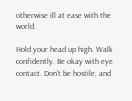otherwise ill at ease with the world.

Hold your head up high. Walk confidently. Be okay with eye contact. Don't be hostile, and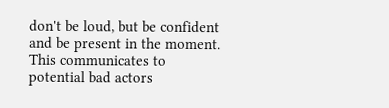don't be loud, but be confident and be present in the moment. This communicates to potential bad actors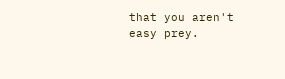that you aren't easy prey.